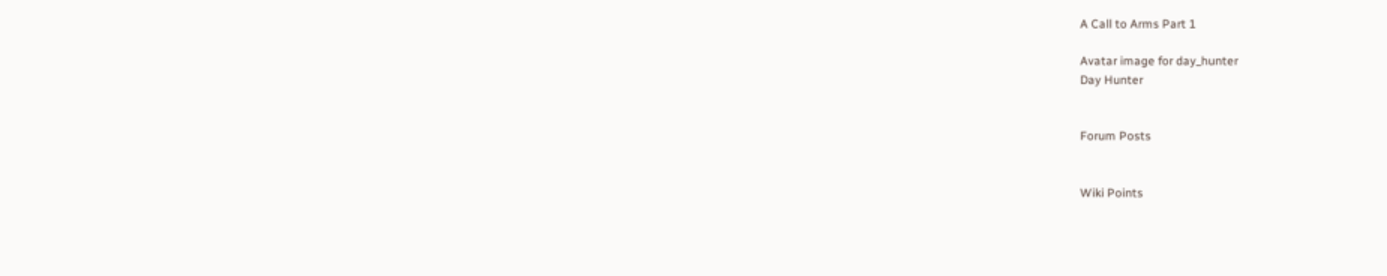A Call to Arms Part 1

Avatar image for day_hunter
Day Hunter


Forum Posts


Wiki Points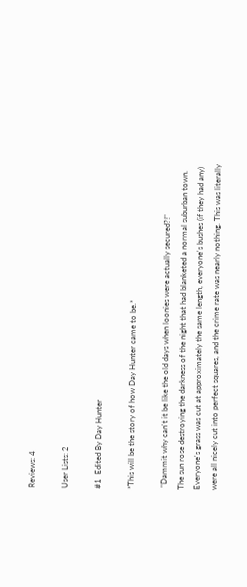Reviews: 4

User Lists: 2

#1  Edited By Day Hunter

*This will be the story of how Day Hunter came to be.*

 "Dammit why can't it be like the old days when loonies were actually secured?!"
The sun rose destroying the darkness of the night that had blanketed a normal suburban town. Everyone's grass was cut at approximately the same length, everyone's bushes (if they had any) were all nicely cut into perfect squares, and the crime rate was nearly nothing. This was literally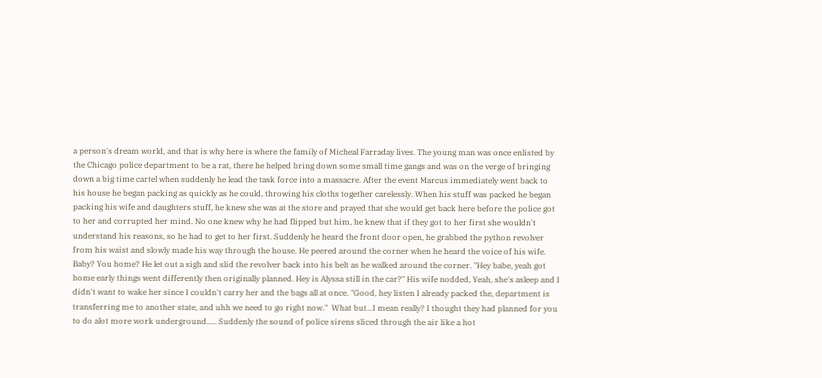a person's dream world, and that is why here is where the family of Micheal Farraday lives. The young man was once enlisted by the Chicago police department to be a rat, there he helped bring down some small time gangs and was on the verge of bringing down a big time cartel when suddenly he lead the task force into a massacre. After the event Marcus immediately went back to his house he began packing as quickly as he could, throwing his cloths together carelessly. When his stuff was packed he began packing his wife and daughters stuff, he knew she was at the store and prayed that she would get back here before the police got to her and corrupted her mind. No one knew why he had flipped but him, he knew that if they got to her first she wouldn't understand his reasons, so he had to get to her first. Suddenly he heard the front door open, he grabbed the python revolver from his waist and slowly made his way through the house. He peered around the corner when he heard the voice of his wife.
Baby? You home? He let out a sigh and slid the revolver back into his belt as he walked around the corner. "Hey babe, yeah got home early things went differently then originally planned. Hey is Alyssa still in the car?" His wife nodded, Yeah, she's asleep and I didn't want to wake her since I couldn't carry her and the bags all at once. "Good, hey listen I already packed the, department is transferring me to another state, and uhh we need to go right now."  What but...I mean really? I thought they had planned for you to do alot more work underground..... Suddenly the sound of police sirens sliced through the air like a hot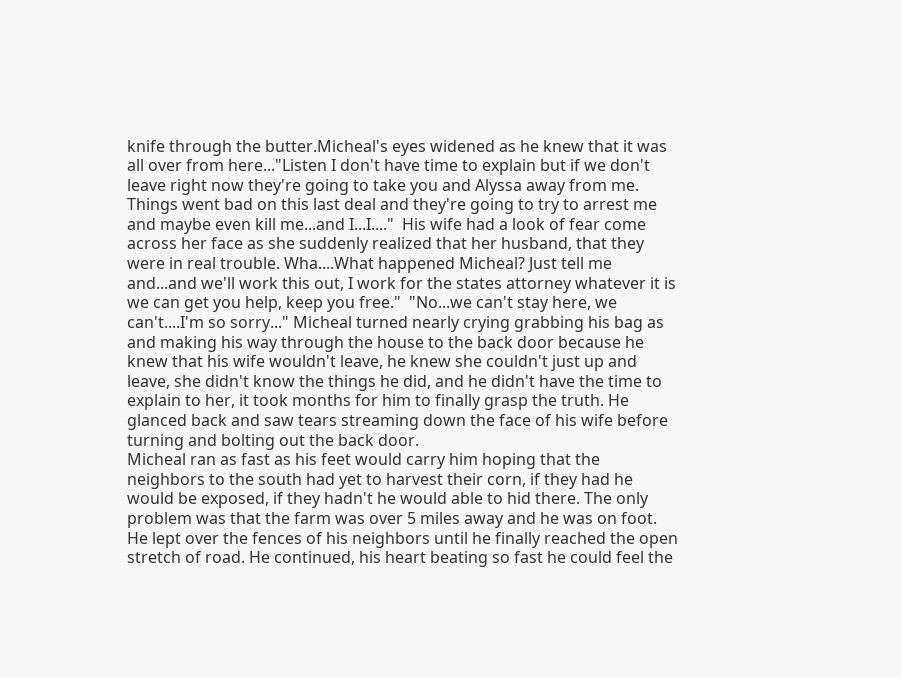knife through the butter.Micheal's eyes widened as he knew that it was all over from here..."Listen I don't have time to explain but if we don't leave right now they're going to take you and Alyssa away from me. Things went bad on this last deal and they're going to try to arrest me and maybe even kill me...and I...I...."  His wife had a look of fear come across her face as she suddenly realized that her husband, that they were in real trouble. Wha....What happened Micheal? Just tell me and...and we'll work this out, I work for the states attorney whatever it is we can get you help, keep you free."  "No...we can't stay here, we can't....I'm so sorry..." Micheal turned nearly crying grabbing his bag as and making his way through the house to the back door because he knew that his wife wouldn't leave, he knew she couldn't just up and leave, she didn't know the things he did, and he didn't have the time to explain to her, it took months for him to finally grasp the truth. He glanced back and saw tears streaming down the face of his wife before turning and bolting out the back door.
Micheal ran as fast as his feet would carry him hoping that the neighbors to the south had yet to harvest their corn, if they had he would be exposed, if they hadn't he would able to hid there. The only problem was that the farm was over 5 miles away and he was on foot. He lept over the fences of his neighbors until he finally reached the open stretch of road. He continued, his heart beating so fast he could feel the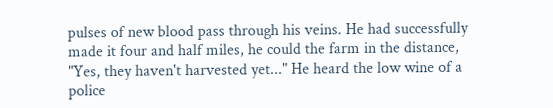pulses of new blood pass through his veins. He had successfully made it four and half miles, he could the farm in the distance, "Yes, they haven't harvested yet..." He heard the low wine of a police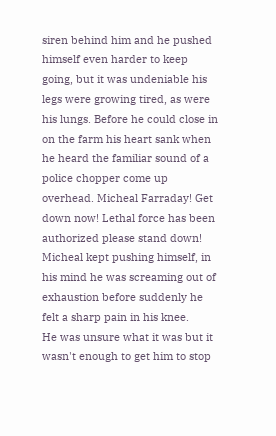siren behind him and he pushed himself even harder to keep going, but it was undeniable his legs were growing tired, as were his lungs. Before he could close in on the farm his heart sank when he heard the familiar sound of a police chopper come up overhead. Micheal Farraday! Get down now! Lethal force has been authorized please stand down! Micheal kept pushing himself, in his mind he was screaming out of exhaustion before suddenly he felt a sharp pain in his knee.
He was unsure what it was but it wasn't enough to get him to stop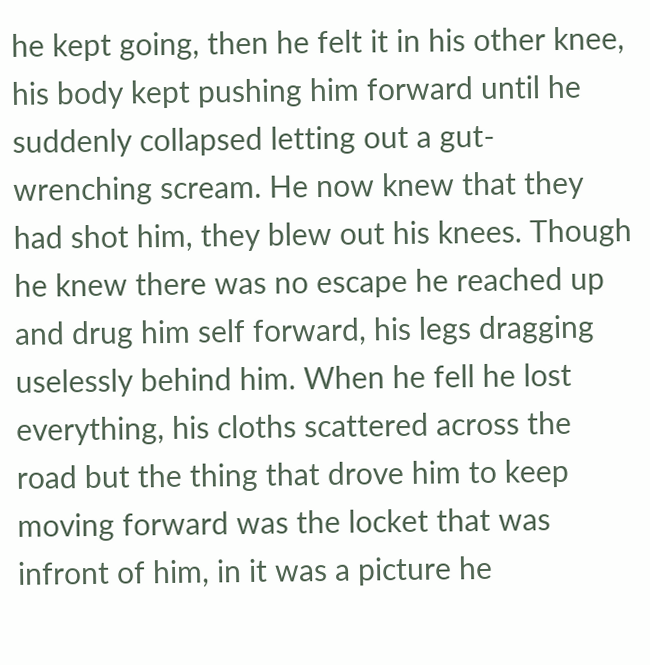he kept going, then he felt it in his other knee, his body kept pushing him forward until he suddenly collapsed letting out a gut-wrenching scream. He now knew that they had shot him, they blew out his knees. Though he knew there was no escape he reached up and drug him self forward, his legs dragging uselessly behind him. When he fell he lost everything, his cloths scattered across the road but the thing that drove him to keep moving forward was the locket that was infront of him, in it was a picture he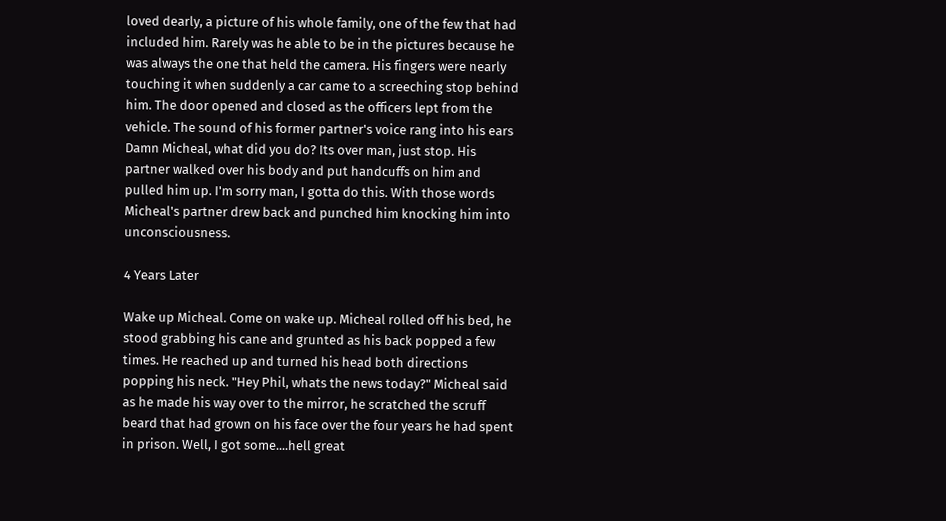loved dearly, a picture of his whole family, one of the few that had included him. Rarely was he able to be in the pictures because he was always the one that held the camera. His fingers were nearly touching it when suddenly a car came to a screeching stop behind him. The door opened and closed as the officers lept from the vehicle. The sound of his former partner's voice rang into his ears Damn Micheal, what did you do? Its over man, just stop. His partner walked over his body and put handcuffs on him and pulled him up. I'm sorry man, I gotta do this. With those words Micheal's partner drew back and punched him knocking him into unconsciousness.

4 Years Later

Wake up Micheal. Come on wake up. Micheal rolled off his bed, he stood grabbing his cane and grunted as his back popped a few times. He reached up and turned his head both directions popping his neck. "Hey Phil, whats the news today?" Micheal said as he made his way over to the mirror, he scratched the scruff beard that had grown on his face over the four years he had spent in prison. Well, I got some....hell great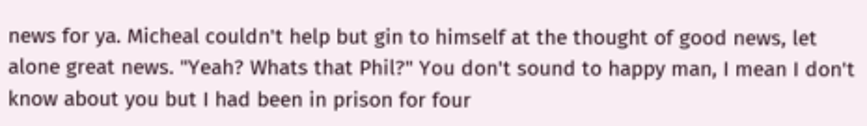news for ya. Micheal couldn't help but gin to himself at the thought of good news, let alone great news. "Yeah? Whats that Phil?" You don't sound to happy man, I mean I don't know about you but I had been in prison for four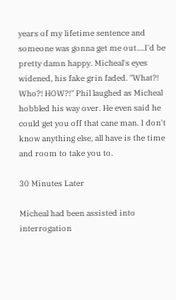years of my lifetime sentence and someone was gonna get me out....I'd be pretty damn happy. Micheal's eyes widened, his fake grin faded. "What?! Who?! HOW?!" Phil laughed as Micheal hobbled his way over. He even said he could get you off that cane man. I don't know anything else, all have is the time and room to take you to.

30 Minutes Later

Micheal had been assisted into interrogation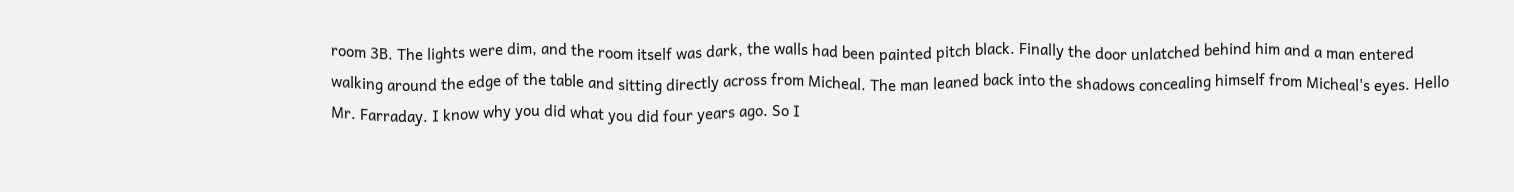room 3B. The lights were dim, and the room itself was dark, the walls had been painted pitch black. Finally the door unlatched behind him and a man entered walking around the edge of the table and sitting directly across from Micheal. The man leaned back into the shadows concealing himself from Micheal's eyes. Hello Mr. Farraday. I know why you did what you did four years ago. So I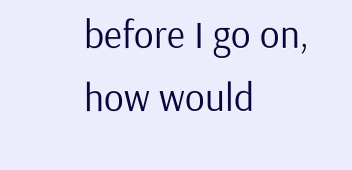before I go on, how would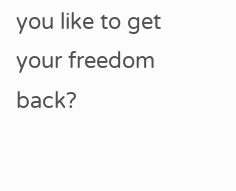you like to get your freedom back?